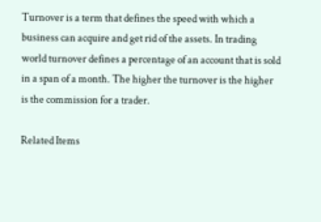Turnover is a term that defines the speed with which a business can acquire and get rid of the assets. In trading world turnover defines a percentage of an account that is sold in a span of a month. The higher the turnover is the higher is the commission for a trader.

Related Items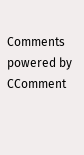Comments powered by CComment